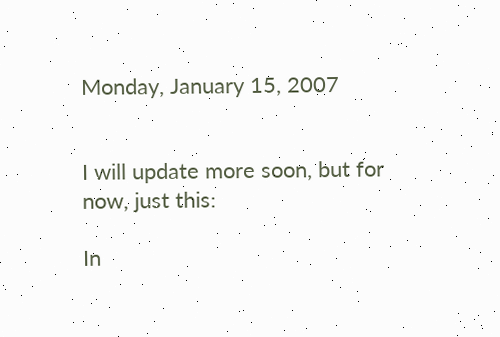Monday, January 15, 2007


I will update more soon, but for now, just this:

In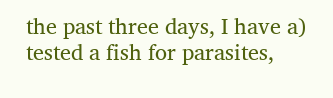the past three days, I have a) tested a fish for parasites,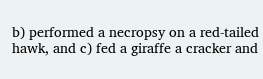b) performed a necropsy on a red-tailed hawk, and c) fed a giraffe a cracker and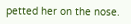petted her on the nose.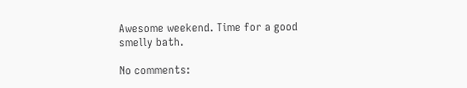Awesome weekend. Time for a good smelly bath.

No comments: